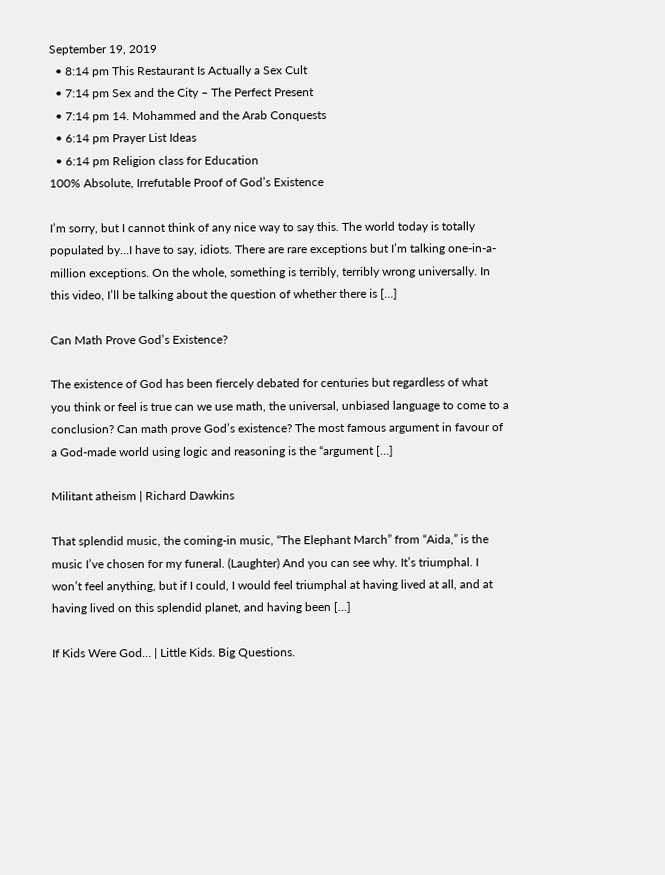September 19, 2019
  • 8:14 pm This Restaurant Is Actually a Sex Cult
  • 7:14 pm Sex and the City – The Perfect Present
  • 7:14 pm 14. Mohammed and the Arab Conquests
  • 6:14 pm Prayer List Ideas
  • 6:14 pm Religion class for Education
100% Absolute, Irrefutable Proof of God’s Existence

I’m sorry, but I cannot think of any nice way to say this. The world today is totally populated by…I have to say, idiots. There are rare exceptions but I’m talking one-in-a-million exceptions. On the whole, something is terribly, terribly wrong universally. In this video, I’ll be talking about the question of whether there is […]

Can Math Prove God’s Existence?

The existence of God has been fiercely debated for centuries but regardless of what you think or feel is true can we use math, the universal, unbiased language to come to a conclusion? Can math prove God’s existence? The most famous argument in favour of a God-made world using logic and reasoning is the “argument […]

Militant atheism | Richard Dawkins

That splendid music, the coming-in music, “The Elephant March” from “Aida,” is the music I’ve chosen for my funeral. (Laughter) And you can see why. It’s triumphal. I won’t feel anything, but if I could, I would feel triumphal at having lived at all, and at having lived on this splendid planet, and having been […]

If Kids Were God… | Little Kids. Big Questions.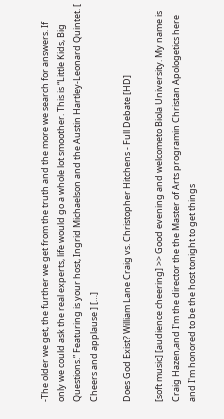-The older we get, the further we get from the truth and the more we search for answers. If only we could ask the real experts, life would go a whole lot smoother. This is “Little Kids, Big Questions.” Featuring is your host, Ingrid Michaelson and the Austin Hartley-Leonard Quintet. [ Cheers and applause ] […]

Does God Exist? William Lane Craig vs. Christopher Hitchens - Full Debate [HD]

[soft music] [audience cheering] >> Good evening and welcometo Biola University. My name is Craig Hazen,and I'm the director the the Master of Arts programin Christan Apologetics here and I'm honored to be the host tonight to get things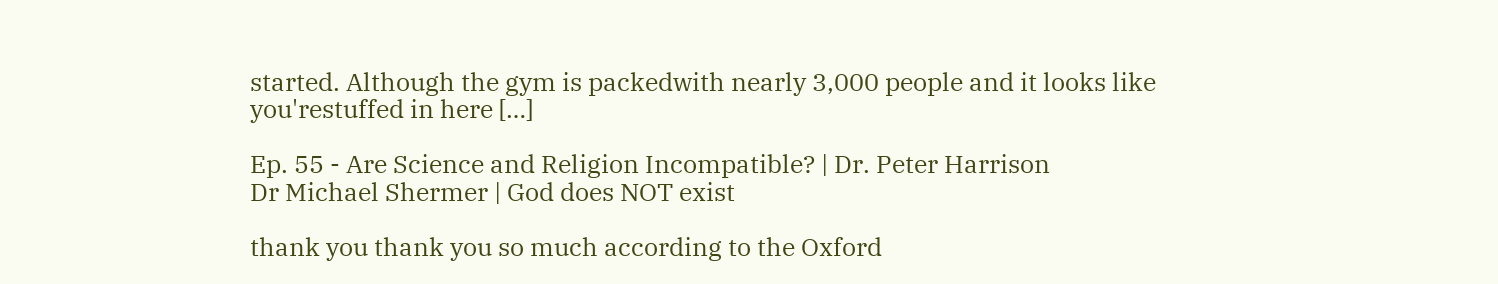started. Although the gym is packedwith nearly 3,000 people and it looks like you'restuffed in here […]

Ep. 55 - Are Science and Religion Incompatible? | Dr. Peter Harrison
Dr Michael Shermer | God does NOT exist

thank you thank you so much according to the Oxford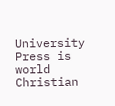University Press is world Christian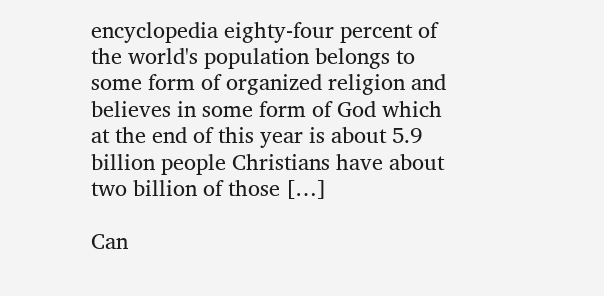encyclopedia eighty-four percent of the world's population belongs to some form of organized religion and believes in some form of God which at the end of this year is about 5.9 billion people Christians have about two billion of those […]

Can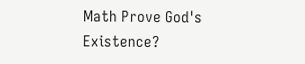Math Prove God's Existence?